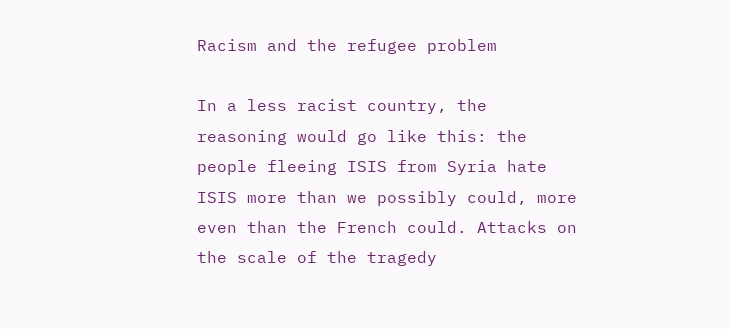Racism and the refugee problem

In a less racist country, the reasoning would go like this: the people fleeing ISIS from Syria hate ISIS more than we possibly could, more even than the French could. Attacks on the scale of the tragedy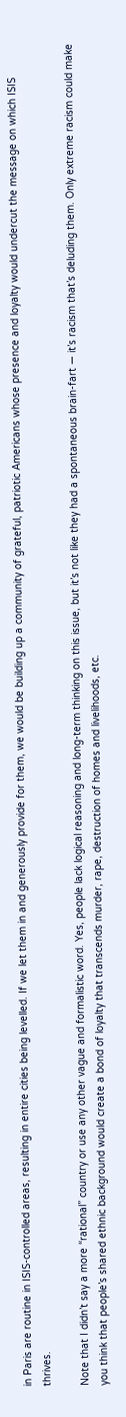in Paris are routine in ISIS-controlled areas, resulting in entire cities being levelled. If we let them in and generously provide for them, we would be building up a community of grateful, patriotic Americans whose presence and loyalty would undercut the message on which ISIS thrives.

Note that I didn’t say a more “rational” country or use any other vague and formalistic word. Yes, people lack logical reasoning and long-term thinking on this issue, but it’s not like they had a spontaneous brain-fart — it’s racism that’s deluding them. Only extreme racism could make you think that people’s shared ethnic background would create a bond of loyalty that transcends murder, rape, destruction of homes and livelihoods, etc.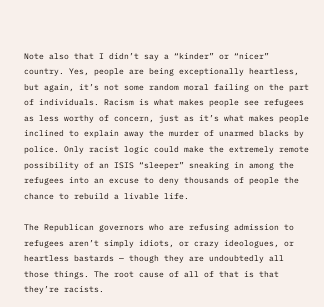Note also that I didn’t say a “kinder” or “nicer” country. Yes, people are being exceptionally heartless, but again, it’s not some random moral failing on the part of individuals. Racism is what makes people see refugees as less worthy of concern, just as it’s what makes people inclined to explain away the murder of unarmed blacks by police. Only racist logic could make the extremely remote possibility of an ISIS “sleeper” sneaking in among the refugees into an excuse to deny thousands of people the chance to rebuild a livable life.

The Republican governors who are refusing admission to refugees aren’t simply idiots, or crazy ideologues, or heartless bastards — though they are undoubtedly all those things. The root cause of all of that is that they’re racists.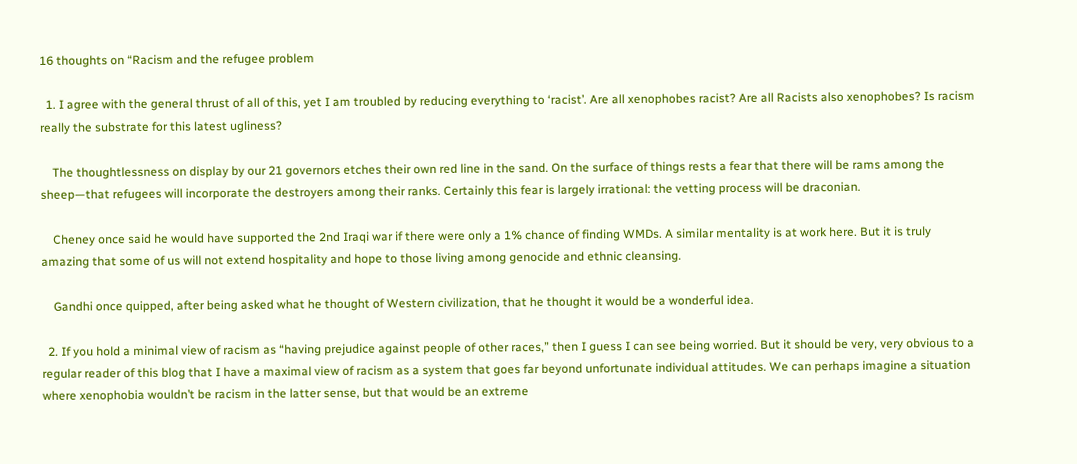16 thoughts on “Racism and the refugee problem

  1. I agree with the general thrust of all of this, yet I am troubled by reducing everything to ‘racist’. Are all xenophobes racist? Are all Racists also xenophobes? Is racism really the substrate for this latest ugliness?

    The thoughtlessness on display by our 21 governors etches their own red line in the sand. On the surface of things rests a fear that there will be rams among the sheep—that refugees will incorporate the destroyers among their ranks. Certainly this fear is largely irrational: the vetting process will be draconian.

    Cheney once said he would have supported the 2nd Iraqi war if there were only a 1% chance of finding WMDs. A similar mentality is at work here. But it is truly amazing that some of us will not extend hospitality and hope to those living among genocide and ethnic cleansing.

    Gandhi once quipped, after being asked what he thought of Western civilization, that he thought it would be a wonderful idea.

  2. If you hold a minimal view of racism as “having prejudice against people of other races,” then I guess I can see being worried. But it should be very, very obvious to a regular reader of this blog that I have a maximal view of racism as a system that goes far beyond unfortunate individual attitudes. We can perhaps imagine a situation where xenophobia wouldn’t be racism in the latter sense, but that would be an extreme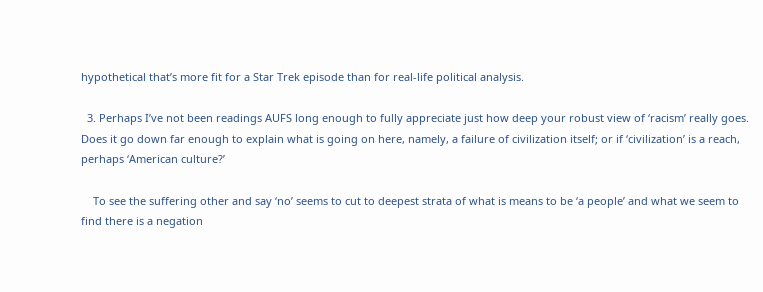hypothetical that’s more fit for a Star Trek episode than for real-life political analysis.

  3. Perhaps I’ve not been readings AUFS long enough to fully appreciate just how deep your robust view of ‘racism’ really goes. Does it go down far enough to explain what is going on here, namely, a failure of civilization itself; or if ‘civilization’ is a reach, perhaps ‘American culture?’

    To see the suffering other and say ‘no’ seems to cut to deepest strata of what is means to be ‘a people’ and what we seem to find there is a negation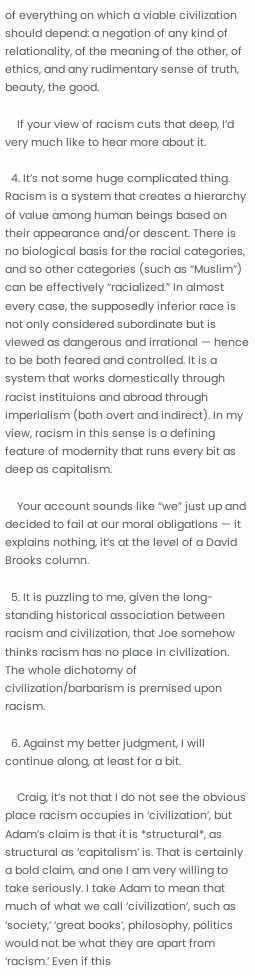of everything on which a viable civilization should depend: a negation of any kind of relationality, of the meaning of the other, of ethics, and any rudimentary sense of truth, beauty, the good.

    If your view of racism cuts that deep, I’d very much like to hear more about it.

  4. It’s not some huge complicated thing. Racism is a system that creates a hierarchy of value among human beings based on their appearance and/or descent. There is no biological basis for the racial categories, and so other categories (such as “Muslim”) can be effectively “racialized.” In almost every case, the supposedly inferior race is not only considered subordinate but is viewed as dangerous and irrational — hence to be both feared and controlled. It is a system that works domestically through racist instituions and abroad through imperialism (both overt and indirect). In my view, racism in this sense is a defining feature of modernity that runs every bit as deep as capitalism.

    Your account sounds like “we” just up and decided to fail at our moral obligations — it explains nothing, it’s at the level of a David Brooks column.

  5. It is puzzling to me, given the long-standing historical association between racism and civilization, that Joe somehow thinks racism has no place in civilization. The whole dichotomy of civilization/barbarism is premised upon racism.

  6. Against my better judgment, I will continue along, at least for a bit.

    Craig, it’s not that I do not see the obvious place racism occupies in ‘civilization’, but Adam’s claim is that it is *structural*, as structural as ‘capitalism’ is. That is certainly a bold claim, and one I am very willing to take seriously. I take Adam to mean that much of what we call ‘civilization’, such as ‘society,’ ‘great books’, philosophy, politics would not be what they are apart from ‘racism.’ Even if this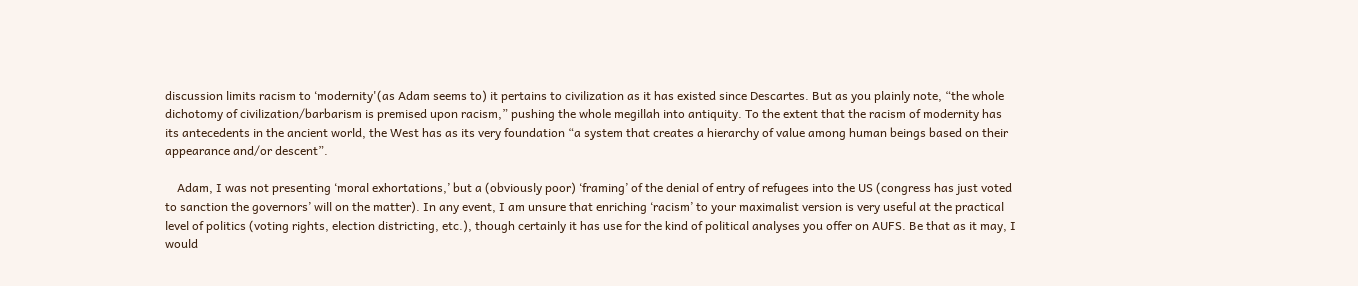discussion limits racism to ‘modernity'(as Adam seems to) it pertains to civilization as it has existed since Descartes. But as you plainly note, “the whole dichotomy of civilization/barbarism is premised upon racism,” pushing the whole megillah into antiquity. To the extent that the racism of modernity has its antecedents in the ancient world, the West has as its very foundation “a system that creates a hierarchy of value among human beings based on their appearance and/or descent”.

    Adam, I was not presenting ‘moral exhortations,’ but a (obviously poor) ‘framing’ of the denial of entry of refugees into the US (congress has just voted to sanction the governors’ will on the matter). In any event, I am unsure that enriching ‘racism’ to your maximalist version is very useful at the practical level of politics (voting rights, election districting, etc.), though certainly it has use for the kind of political analyses you offer on AUFS. Be that as it may, I would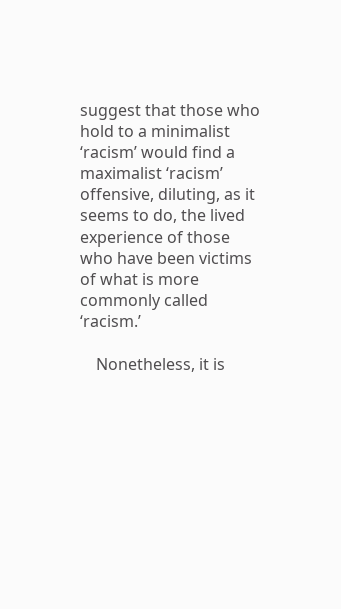suggest that those who hold to a minimalist ‘racism’ would find a maximalist ‘racism’ offensive, diluting, as it seems to do, the lived experience of those who have been victims of what is more commonly called ‘racism.’

    Nonetheless, it is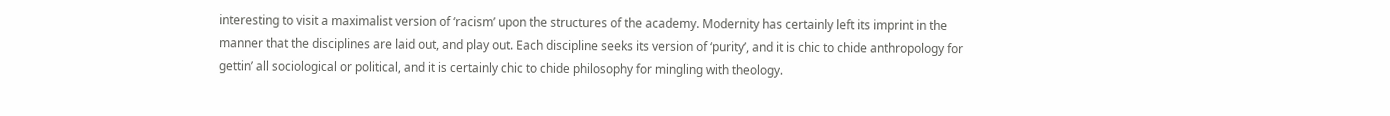interesting to visit a maximalist version of ‘racism’ upon the structures of the academy. Modernity has certainly left its imprint in the manner that the disciplines are laid out, and play out. Each discipline seeks its version of ‘purity’, and it is chic to chide anthropology for gettin’ all sociological or political, and it is certainly chic to chide philosophy for mingling with theology.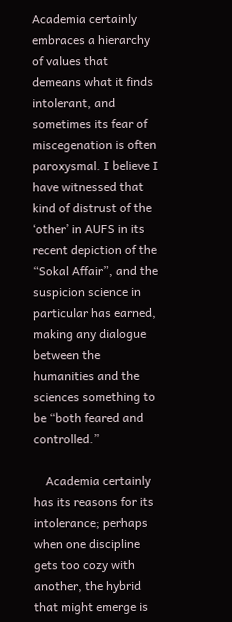Academia certainly embraces a hierarchy of values that demeans what it finds intolerant, and sometimes its fear of miscegenation is often paroxysmal. I believe I have witnessed that kind of distrust of the ‘other’ in AUFS in its recent depiction of the “Sokal Affair”, and the suspicion science in particular has earned, making any dialogue between the humanities and the sciences something to be “both feared and controlled.”

    Academia certainly has its reasons for its intolerance; perhaps when one discipline gets too cozy with another, the hybrid that might emerge is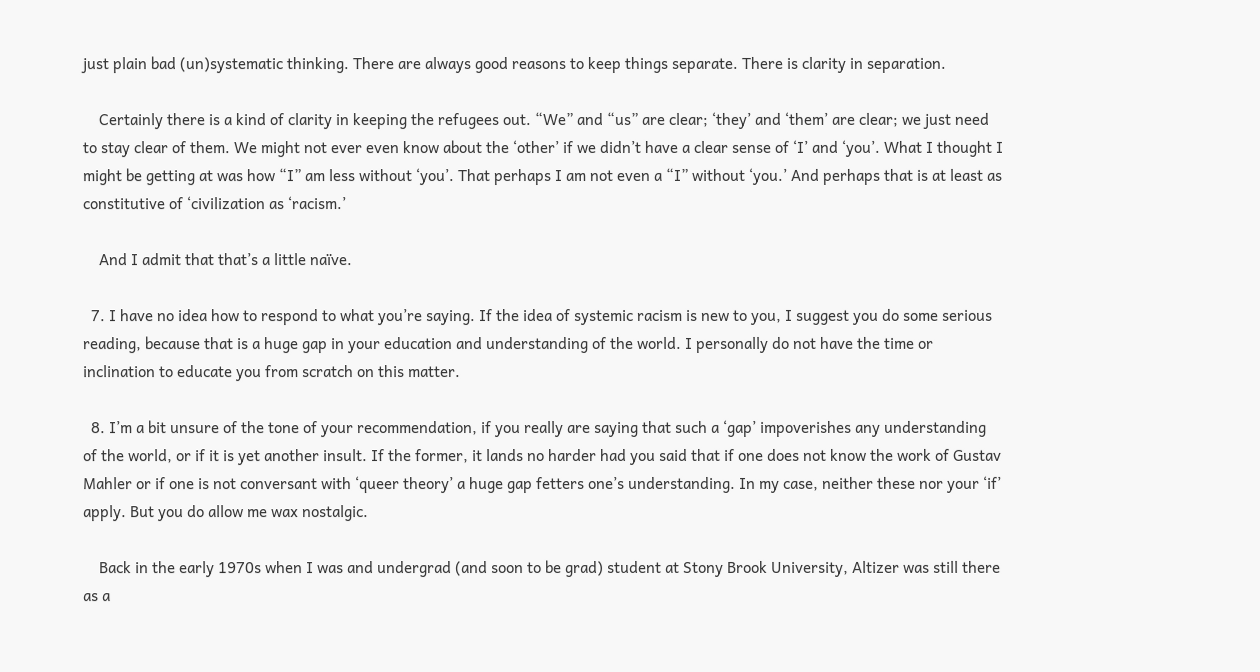just plain bad (un)systematic thinking. There are always good reasons to keep things separate. There is clarity in separation.

    Certainly there is a kind of clarity in keeping the refugees out. “We” and “us” are clear; ‘they’ and ‘them’ are clear; we just need to stay clear of them. We might not ever even know about the ‘other’ if we didn’t have a clear sense of ‘I’ and ‘you’. What I thought I might be getting at was how “I” am less without ‘you’. That perhaps I am not even a “I” without ‘you.’ And perhaps that is at least as constitutive of ‘civilization as ‘racism.’

    And I admit that that’s a little naïve.

  7. I have no idea how to respond to what you’re saying. If the idea of systemic racism is new to you, I suggest you do some serious reading, because that is a huge gap in your education and understanding of the world. I personally do not have the time or inclination to educate you from scratch on this matter.

  8. I’m a bit unsure of the tone of your recommendation, if you really are saying that such a ‘gap’ impoverishes any understanding of the world, or if it is yet another insult. If the former, it lands no harder had you said that if one does not know the work of Gustav Mahler or if one is not conversant with ‘queer theory’ a huge gap fetters one’s understanding. In my case, neither these nor your ‘if’ apply. But you do allow me wax nostalgic.

    Back in the early 1970s when I was and undergrad (and soon to be grad) student at Stony Brook University, Altizer was still there as a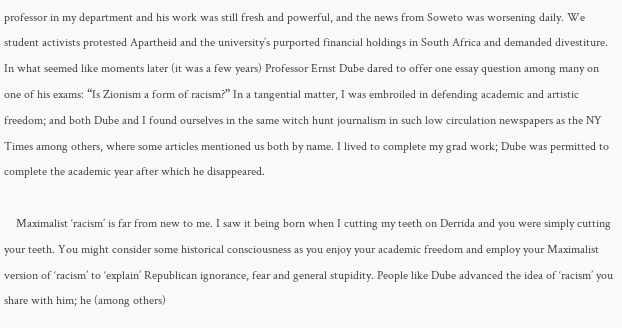professor in my department and his work was still fresh and powerful, and the news from Soweto was worsening daily. We student activists protested Apartheid and the university’s purported financial holdings in South Africa and demanded divestiture. In what seemed like moments later (it was a few years) Professor Ernst Dube dared to offer one essay question among many on one of his exams: “Is Zionism a form of racism?” In a tangential matter, I was embroiled in defending academic and artistic freedom; and both Dube and I found ourselves in the same witch hunt journalism in such low circulation newspapers as the NY Times among others, where some articles mentioned us both by name. I lived to complete my grad work; Dube was permitted to complete the academic year after which he disappeared.

    Maximalist ‘racism’ is far from new to me. I saw it being born when I cutting my teeth on Derrida and you were simply cutting your teeth. You might consider some historical consciousness as you enjoy your academic freedom and employ your Maximalist version of ‘racism’ to ‘explain’ Republican ignorance, fear and general stupidity. People like Dube advanced the idea of ‘racism’ you share with him; he (among others)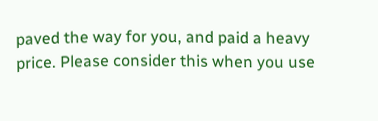paved the way for you, and paid a heavy price. Please consider this when you use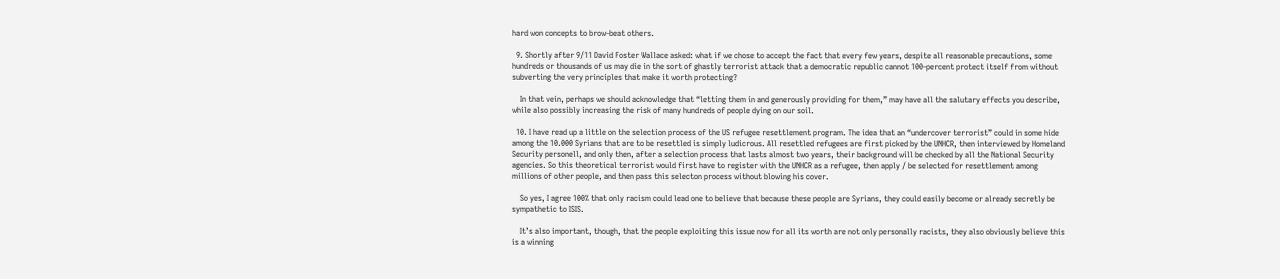hard won concepts to brow-beat others.

  9. Shortly after 9/11 David Foster Wallace asked: what if we chose to accept the fact that every few years, despite all reasonable precautions, some hundreds or thousands of us may die in the sort of ghastly terrorist attack that a democratic republic cannot 100-percent protect itself from without subverting the very principles that make it worth protecting?

    In that vein, perhaps we should acknowledge that “letting them in and generously providing for them,” may have all the salutary effects you describe, while also possibly increasing the risk of many hundreds of people dying on our soil.

  10. I have read up a little on the selection process of the US refugee resettlement program. The idea that an “undercover terrorist” could in some hide among the 10.000 Syrians that are to be resettled is simply ludicrous. All resettled refugees are first picked by the UNHCR, then interviewed by Homeland Security personell, and only then, after a selection process that lasts almost two years, their background will be checked by all the National Security agencies. So this theoretical terrorist would first have to register with the UNHCR as a refugee, then apply / be selected for resettlement among millions of other people, and then pass this selecton process without blowing his cover.

    So yes, I agree 100% that only racism could lead one to believe that because these people are Syrians, they could easily become or already secretly be sympathetic to ISIS.

    It’s also important, though, that the people exploiting this issue now for all its worth are not only personally racists, they also obviously believe this is a winning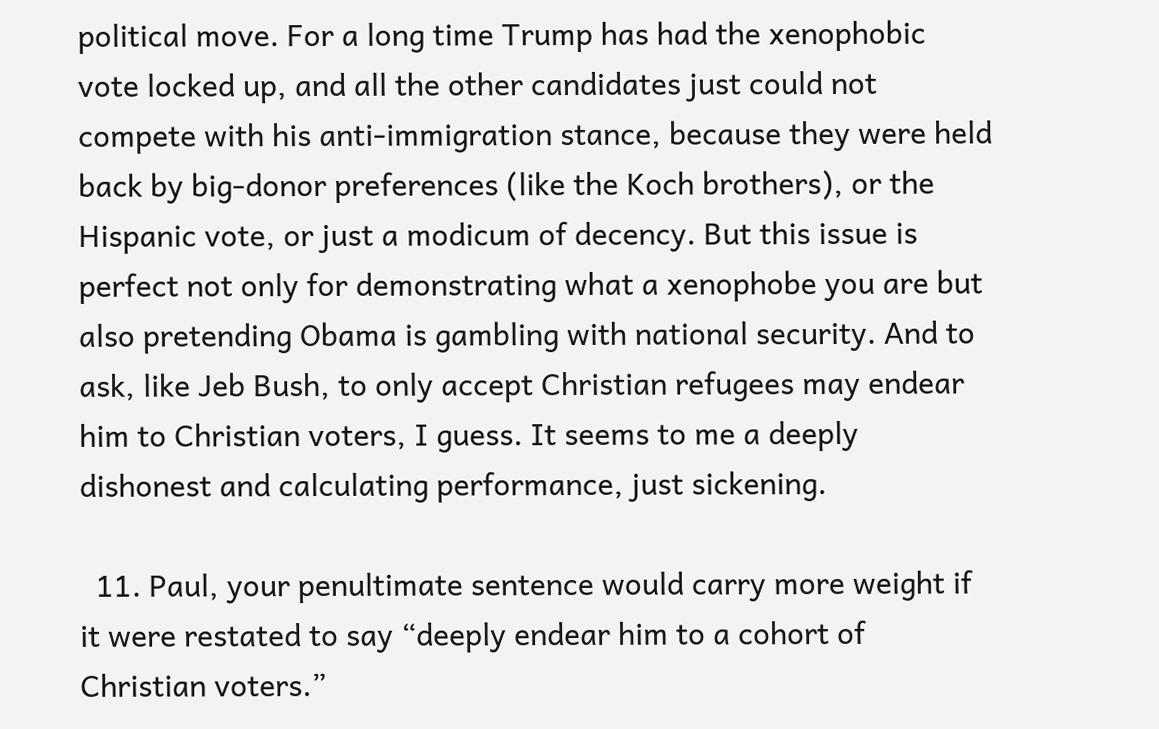political move. For a long time Trump has had the xenophobic vote locked up, and all the other candidates just could not compete with his anti-immigration stance, because they were held back by big-donor preferences (like the Koch brothers), or the Hispanic vote, or just a modicum of decency. But this issue is perfect not only for demonstrating what a xenophobe you are but also pretending Obama is gambling with national security. And to ask, like Jeb Bush, to only accept Christian refugees may endear him to Christian voters, I guess. It seems to me a deeply dishonest and calculating performance, just sickening.

  11. Paul, your penultimate sentence would carry more weight if it were restated to say “deeply endear him to a cohort of Christian voters.”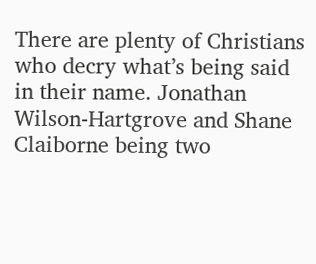There are plenty of Christians who decry what’s being said in their name. Jonathan Wilson-Hartgrove and Shane Claiborne being two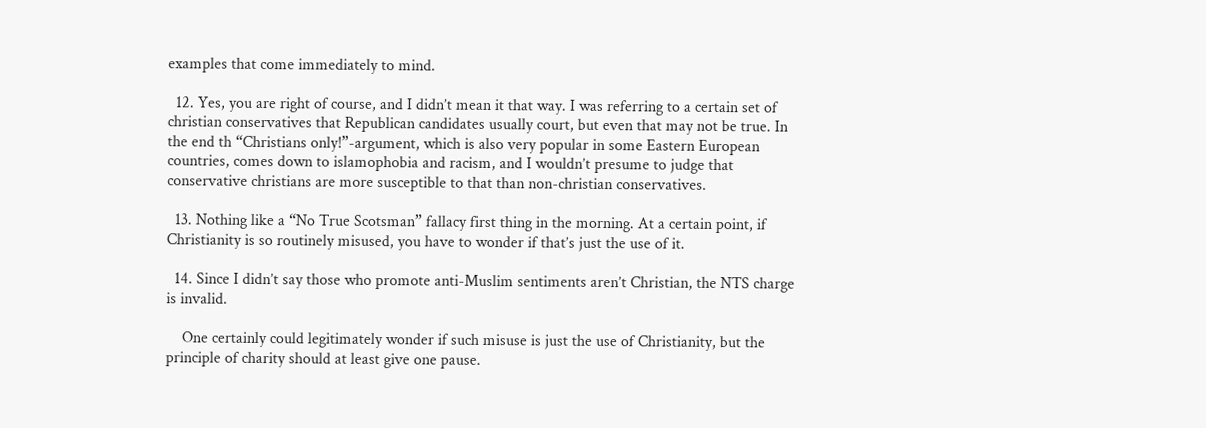examples that come immediately to mind.

  12. Yes, you are right of course, and I didn’t mean it that way. I was referring to a certain set of christian conservatives that Republican candidates usually court, but even that may not be true. In the end th “Christians only!”-argument, which is also very popular in some Eastern European countries, comes down to islamophobia and racism, and I wouldn’t presume to judge that conservative christians are more susceptible to that than non-christian conservatives.

  13. Nothing like a “No True Scotsman” fallacy first thing in the morning. At a certain point, if Christianity is so routinely misused, you have to wonder if that’s just the use of it.

  14. Since I didn’t say those who promote anti-Muslim sentiments aren’t Christian, the NTS charge is invalid.

    One certainly could legitimately wonder if such misuse is just the use of Christianity, but the principle of charity should at least give one pause.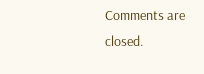Comments are closed.